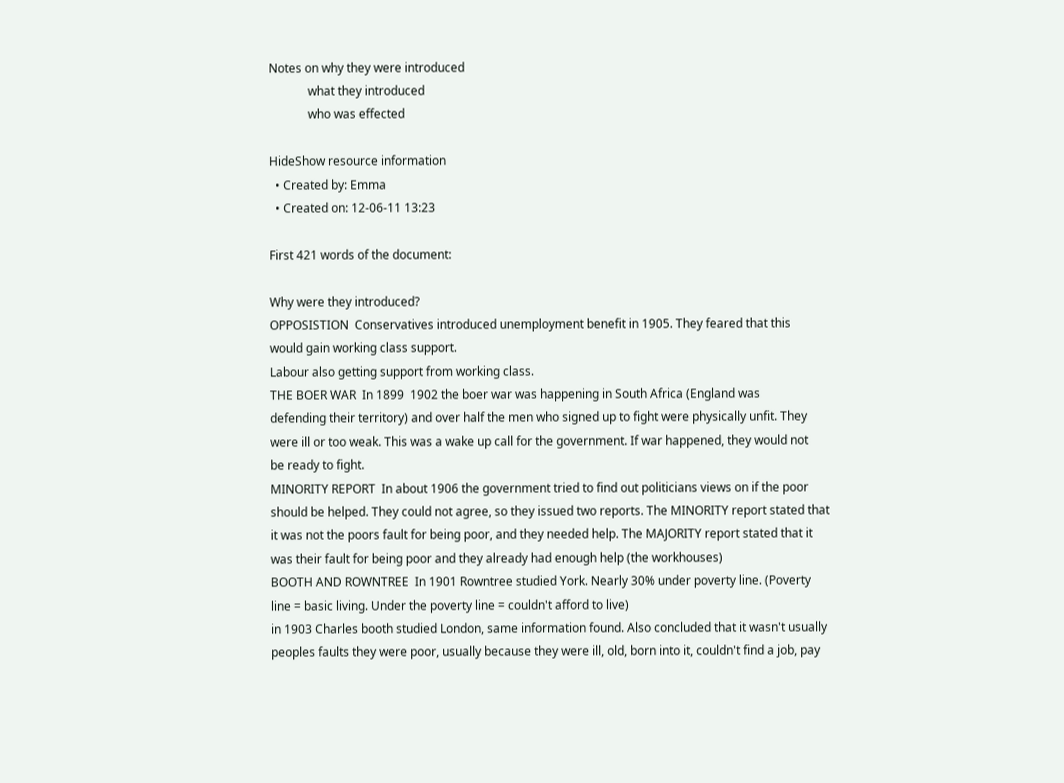Notes on why they were introduced
             what they introduced
             who was effected

HideShow resource information
  • Created by: Emma
  • Created on: 12-06-11 13:23

First 421 words of the document:

Why were they introduced?
OPPOSISTION  Conservatives introduced unemployment benefit in 1905. They feared that this
would gain working class support.
Labour also getting support from working class.
THE BOER WAR  In 1899  1902 the boer war was happening in South Africa (England was
defending their territory) and over half the men who signed up to fight were physically unfit. They
were ill or too weak. This was a wake up call for the government. If war happened, they would not
be ready to fight.
MINORITY REPORT  In about 1906 the government tried to find out politicians views on if the poor
should be helped. They could not agree, so they issued two reports. The MINORITY report stated that
it was not the poors fault for being poor, and they needed help. The MAJORITY report stated that it
was their fault for being poor and they already had enough help (the workhouses)
BOOTH AND ROWNTREE  In 1901 Rowntree studied York. Nearly 30% under poverty line. (Poverty
line = basic living. Under the poverty line = couldn't afford to live)
in 1903 Charles booth studied London, same information found. Also concluded that it wasn't usually
peoples faults they were poor, usually because they were ill, old, born into it, couldn't find a job, pay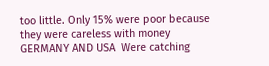too little. Only 15% were poor because they were careless with money
GERMANY AND USA  Were catching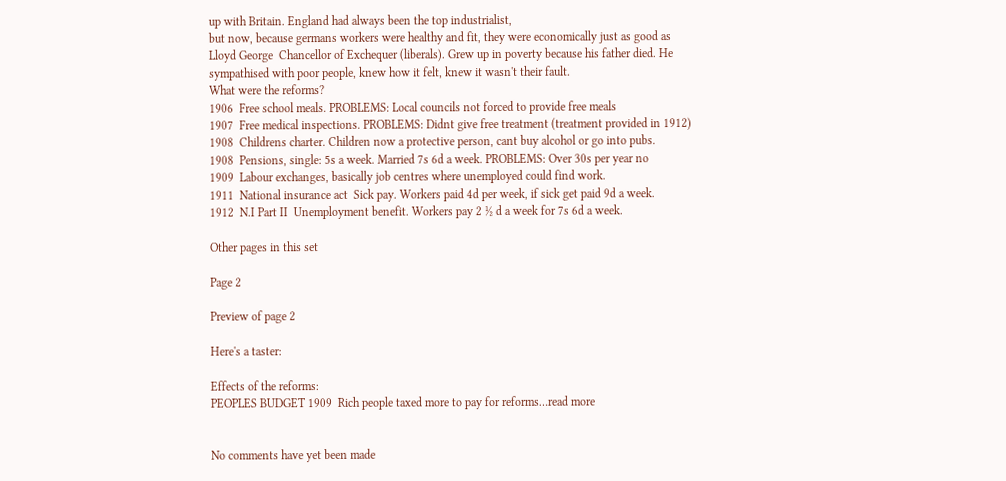up with Britain. England had always been the top industrialist,
but now, because germans workers were healthy and fit, they were economically just as good as
Lloyd George  Chancellor of Exchequer (liberals). Grew up in poverty because his father died. He
sympathised with poor people, knew how it felt, knew it wasn't their fault.
What were the reforms?
1906  Free school meals. PROBLEMS: Local councils not forced to provide free meals
1907  Free medical inspections. PROBLEMS: Didnt give free treatment (treatment provided in 1912)
1908  Childrens charter. Children now a protective person, cant buy alcohol or go into pubs.
1908  Pensions, single: 5s a week. Married 7s 6d a week. PROBLEMS: Over 30s per year no
1909  Labour exchanges, basically job centres where unemployed could find work.
1911  National insurance act  Sick pay. Workers paid 4d per week, if sick get paid 9d a week.
1912  N.I Part II  Unemployment benefit. Workers pay 2 ½ d a week for 7s 6d a week.

Other pages in this set

Page 2

Preview of page 2

Here's a taster:

Effects of the reforms:
PEOPLES BUDGET 1909  Rich people taxed more to pay for reforms…read more


No comments have yet been made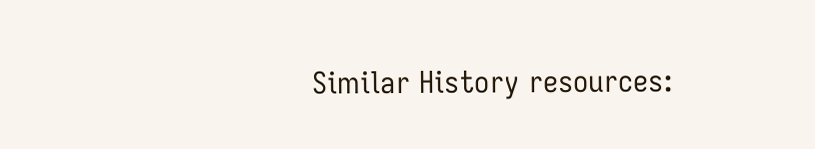Similar History resources: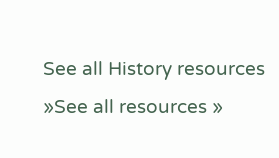See all History resources »See all resources »